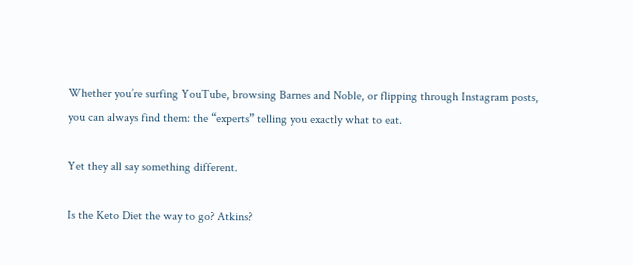Whether you’re surfing YouTube, browsing Barnes and Noble, or flipping through Instagram posts, you can always find them: the “experts” telling you exactly what to eat.

Yet they all say something different.

Is the Keto Diet the way to go? Atkins?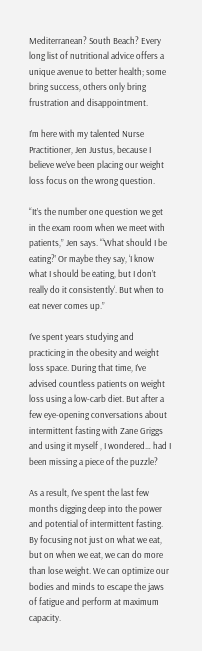Mediterranean? South Beach? Every long list of nutritional advice offers a unique avenue to better health; some bring success, others only bring frustration and disappointment.

I’m here with my talented Nurse Practitioner, Jen Justus, because I believe we’ve been placing our weight loss focus on the wrong question.

“It’s the number one question we get in the exam room when we meet with patients,” Jen says. “‘What should I be eating?’ Or maybe they say, ‘I know what I should be eating, but I don’t really do it consistently‘. But when to eat never comes up.”

I’ve spent years studying and practicing in the obesity and weight loss space. During that time, I’ve advised countless patients on weight loss using a low-carb diet. But after a few eye-opening conversations about intermittent fasting with Zane Griggs and using it myself , I wondered… had I been missing a piece of the puzzle?

As a result, I’ve spent the last few months digging deep into the power and potential of intermittent fasting. By focusing not just on what we eat, but on when we eat, we can do more than lose weight. We can optimize our bodies and minds to escape the jaws of fatigue and perform at maximum capacity.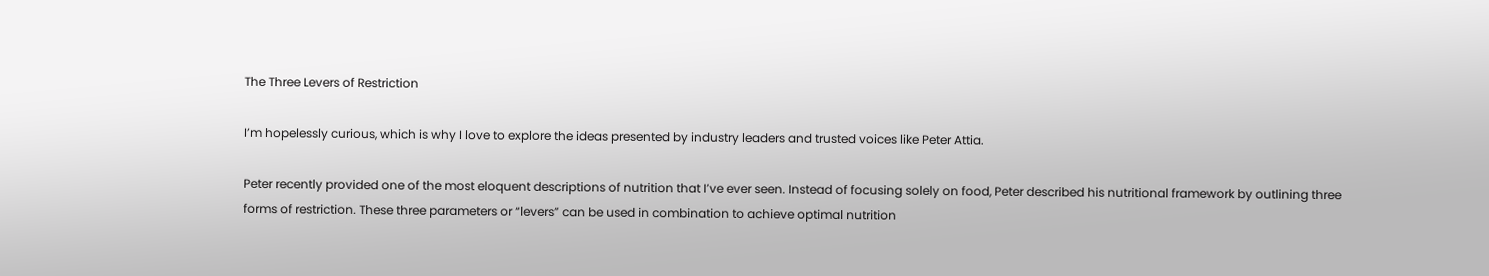The Three Levers of Restriction

I’m hopelessly curious, which is why I love to explore the ideas presented by industry leaders and trusted voices like Peter Attia.

Peter recently provided one of the most eloquent descriptions of nutrition that I’ve ever seen. Instead of focusing solely on food, Peter described his nutritional framework by outlining three forms of restriction. These three parameters or “levers” can be used in combination to achieve optimal nutrition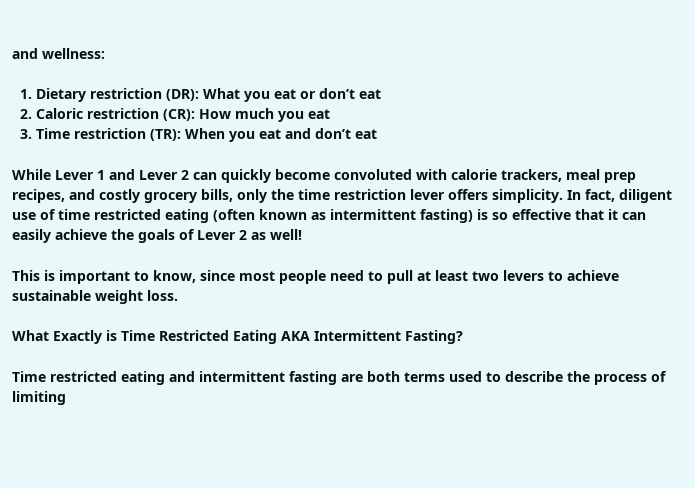and wellness:

  1. Dietary restriction (DR): What you eat or don’t eat
  2. Caloric restriction (CR): How much you eat
  3. Time restriction (TR): When you eat and don’t eat

While Lever 1 and Lever 2 can quickly become convoluted with calorie trackers, meal prep recipes, and costly grocery bills, only the time restriction lever offers simplicity. In fact, diligent use of time restricted eating (often known as intermittent fasting) is so effective that it can easily achieve the goals of Lever 2 as well!

This is important to know, since most people need to pull at least two levers to achieve sustainable weight loss.

What Exactly is Time Restricted Eating AKA Intermittent Fasting?

Time restricted eating and intermittent fasting are both terms used to describe the process of limiting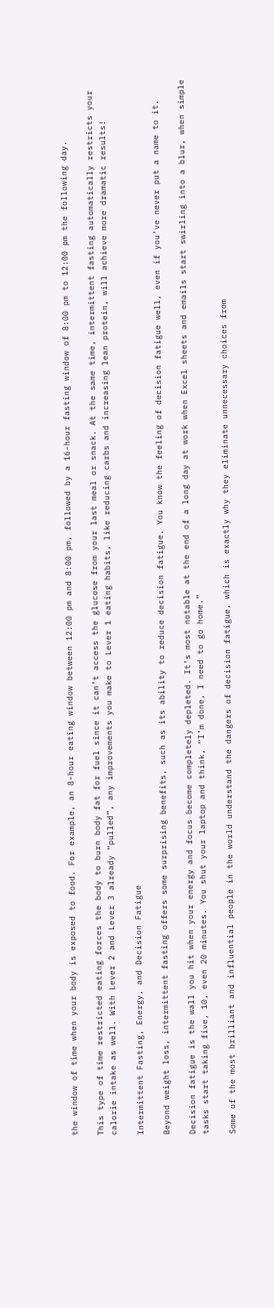the window of time when your body is exposed to food. For example, an 8-hour eating window between 12:00 pm and 8:00 pm, followed by a 16-hour fasting window of 8:00 pm to 12:00 pm the following day.

This type of time restricted eating forces the body to burn body fat for fuel since it can’t access the glucose from your last meal or snack. At the same time, intermittent fasting automatically restricts your calorie intake as well. With Lever 2 and Lever 3 already “pulled”, any improvements you make to Lever 1 eating habits, like reducing carbs and increasing lean protein, will achieve more dramatic results!

Intermittent Fasting, Energy, and Decision Fatigue

Beyond weight loss, intermittent fasting offers some surprising benefits, such as its ability to reduce decision fatigue. You know the feeling of decision fatigue well, even if you’ve never put a name to it.

Decision fatigue is the wall you hit when your energy and focus become completely depleted. It’s most notable at the end of a long day at work when Excel sheets and emails start swirling into a blur, when simple tasks start taking five, 10, even 20 minutes. You shut your laptop and think, “I’m done, I need to go home.”

Some of the most brilliant and influential people in the world understand the dangers of decision fatigue, which is exactly why they eliminate unnecessary choices from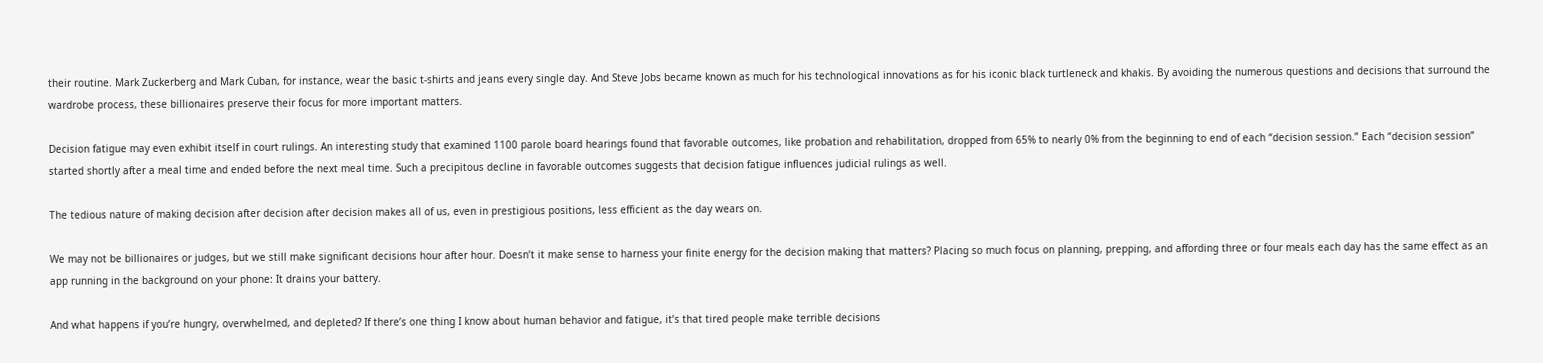their routine. Mark Zuckerberg and Mark Cuban, for instance, wear the basic t-shirts and jeans every single day. And Steve Jobs became known as much for his technological innovations as for his iconic black turtleneck and khakis. By avoiding the numerous questions and decisions that surround the wardrobe process, these billionaires preserve their focus for more important matters.

Decision fatigue may even exhibit itself in court rulings. An interesting study that examined 1100 parole board hearings found that favorable outcomes, like probation and rehabilitation, dropped from 65% to nearly 0% from the beginning to end of each “decision session.” Each “decision session” started shortly after a meal time and ended before the next meal time. Such a precipitous decline in favorable outcomes suggests that decision fatigue influences judicial rulings as well.

The tedious nature of making decision after decision after decision makes all of us, even in prestigious positions, less efficient as the day wears on.

We may not be billionaires or judges, but we still make significant decisions hour after hour. Doesn’t it make sense to harness your finite energy for the decision making that matters? Placing so much focus on planning, prepping, and affording three or four meals each day has the same effect as an app running in the background on your phone: It drains your battery.

And what happens if you’re hungry, overwhelmed, and depleted? If there’s one thing I know about human behavior and fatigue, it’s that tired people make terrible decisions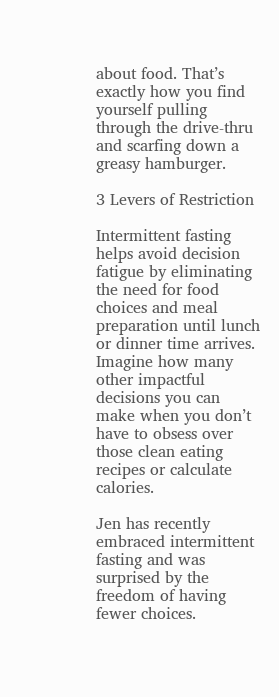about food. That’s exactly how you find yourself pulling through the drive-thru and scarfing down a greasy hamburger.

3 Levers of Restriction

Intermittent fasting helps avoid decision fatigue by eliminating the need for food choices and meal preparation until lunch or dinner time arrives. Imagine how many other impactful decisions you can make when you don’t have to obsess over those clean eating recipes or calculate calories.

Jen has recently embraced intermittent fasting and was surprised by the freedom of having fewer choices.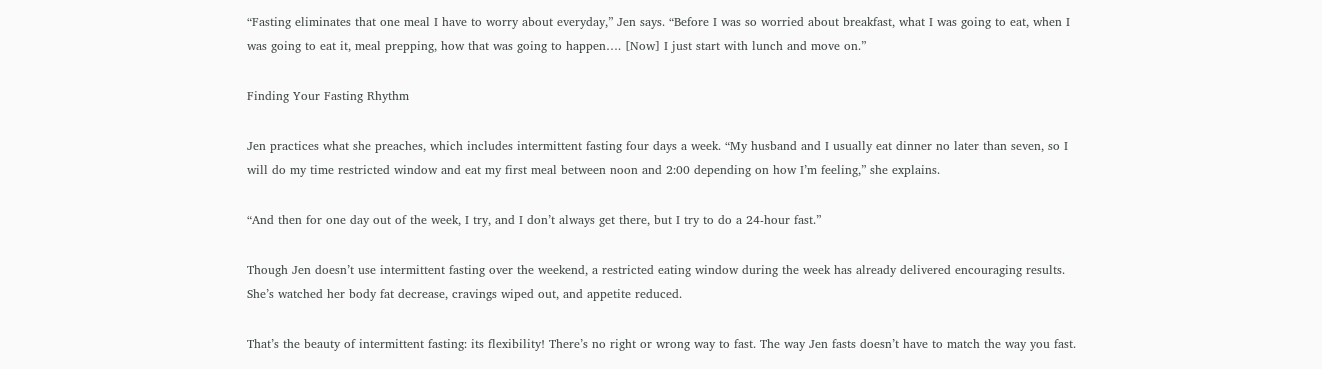“Fasting eliminates that one meal I have to worry about everyday,” Jen says. “Before I was so worried about breakfast, what I was going to eat, when I was going to eat it, meal prepping, how that was going to happen…. [Now] I just start with lunch and move on.”

Finding Your Fasting Rhythm

Jen practices what she preaches, which includes intermittent fasting four days a week. “My husband and I usually eat dinner no later than seven, so I will do my time restricted window and eat my first meal between noon and 2:00 depending on how I’m feeling,” she explains.

“And then for one day out of the week, I try, and I don’t always get there, but I try to do a 24-hour fast.”

Though Jen doesn’t use intermittent fasting over the weekend, a restricted eating window during the week has already delivered encouraging results. She’s watched her body fat decrease, cravings wiped out, and appetite reduced.

That’s the beauty of intermittent fasting: its flexibility! There’s no right or wrong way to fast. The way Jen fasts doesn’t have to match the way you fast.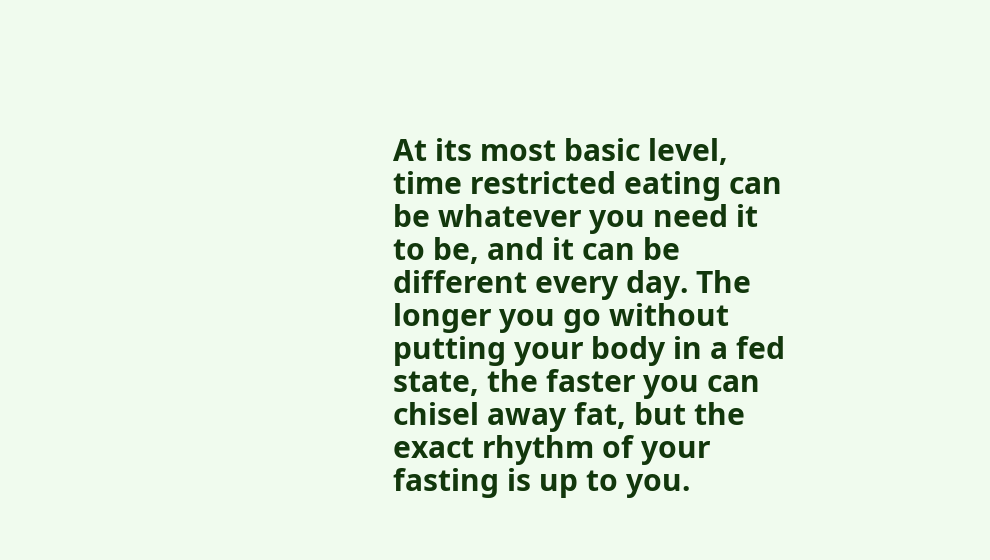At its most basic level, time restricted eating can be whatever you need it to be, and it can be different every day. The longer you go without putting your body in a fed state, the faster you can chisel away fat, but the exact rhythm of your fasting is up to you.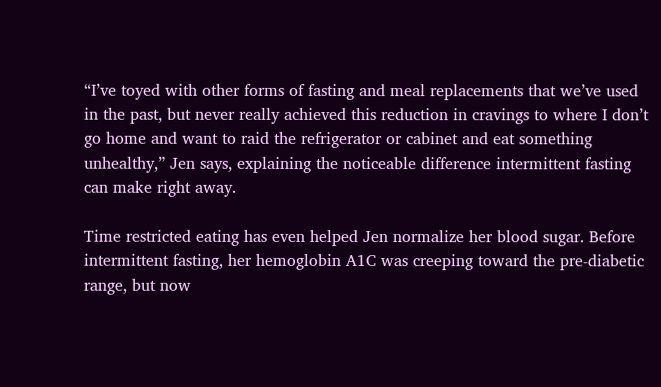“I’ve toyed with other forms of fasting and meal replacements that we’ve used in the past, but never really achieved this reduction in cravings to where I don’t go home and want to raid the refrigerator or cabinet and eat something unhealthy,” Jen says, explaining the noticeable difference intermittent fasting can make right away.

Time restricted eating has even helped Jen normalize her blood sugar. Before intermittent fasting, her hemoglobin A1C was creeping toward the pre-diabetic range, but now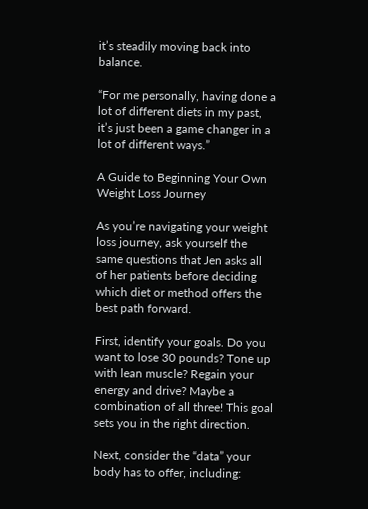it’s steadily moving back into balance.

“For me personally, having done a lot of different diets in my past, it’s just been a game changer in a lot of different ways.”

A Guide to Beginning Your Own Weight Loss Journey

As you’re navigating your weight loss journey, ask yourself the same questions that Jen asks all of her patients before deciding which diet or method offers the best path forward.

First, identify your goals. Do you want to lose 30 pounds? Tone up with lean muscle? Regain your energy and drive? Maybe a combination of all three! This goal sets you in the right direction.

Next, consider the “data” your body has to offer, including: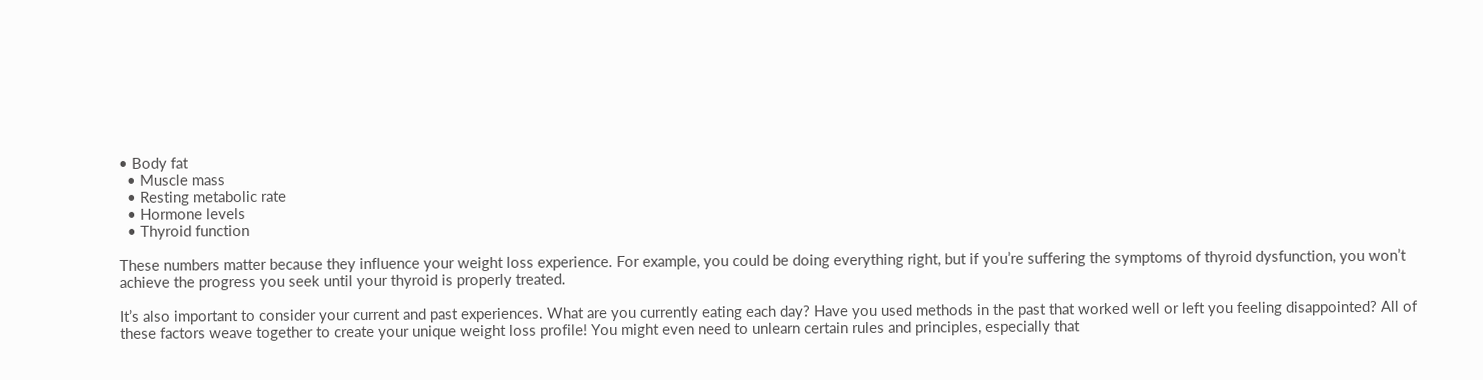• Body fat
  • Muscle mass
  • Resting metabolic rate
  • Hormone levels
  • Thyroid function

These numbers matter because they influence your weight loss experience. For example, you could be doing everything right, but if you’re suffering the symptoms of thyroid dysfunction, you won’t achieve the progress you seek until your thyroid is properly treated.

It’s also important to consider your current and past experiences. What are you currently eating each day? Have you used methods in the past that worked well or left you feeling disappointed? All of these factors weave together to create your unique weight loss profile! You might even need to unlearn certain rules and principles, especially that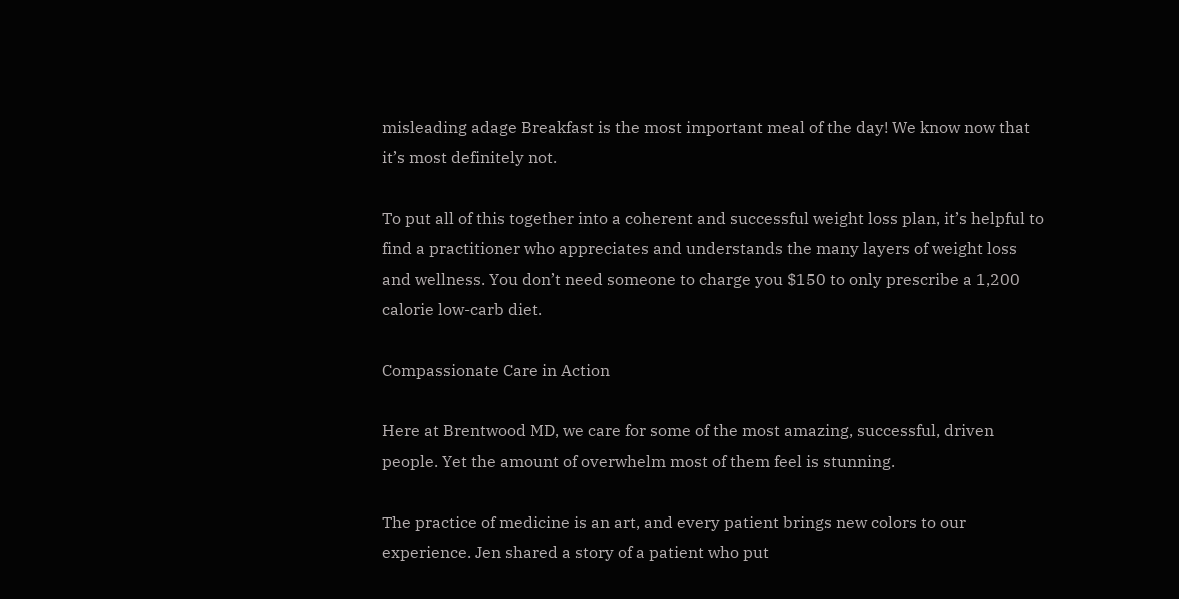misleading adage Breakfast is the most important meal of the day! We know now that it’s most definitely not.

To put all of this together into a coherent and successful weight loss plan, it’s helpful to find a practitioner who appreciates and understands the many layers of weight loss and wellness. You don’t need someone to charge you $150 to only prescribe a 1,200 calorie low-carb diet.

Compassionate Care in Action

Here at Brentwood MD, we care for some of the most amazing, successful, driven people. Yet the amount of overwhelm most of them feel is stunning.

The practice of medicine is an art, and every patient brings new colors to our experience. Jen shared a story of a patient who put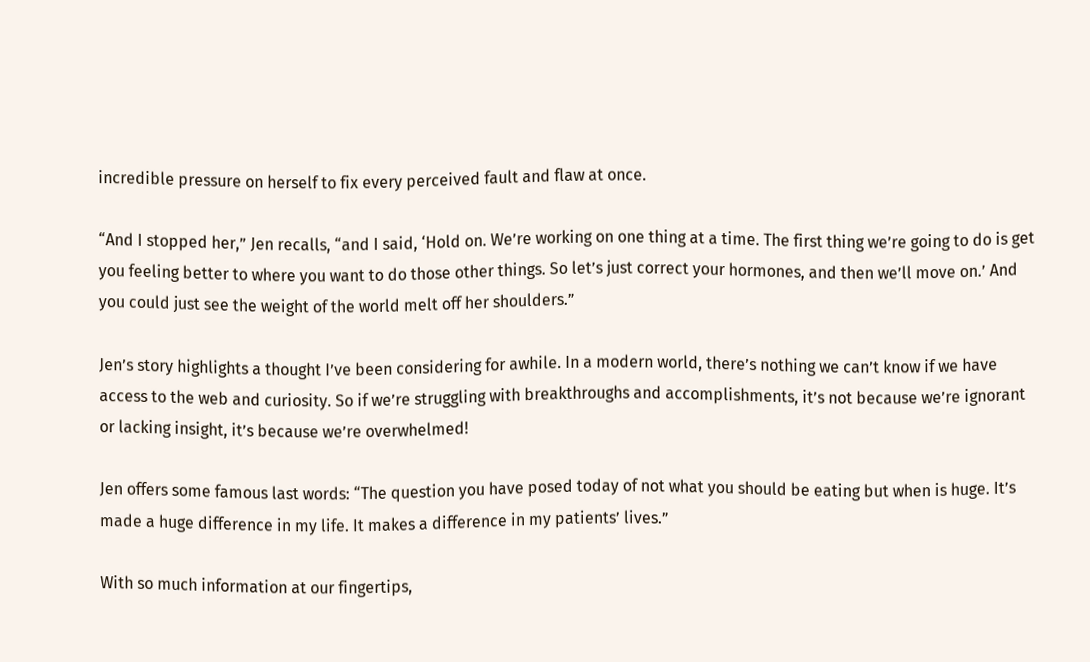incredible pressure on herself to fix every perceived fault and flaw at once.

“And I stopped her,” Jen recalls, “and I said, ‘Hold on. We’re working on one thing at a time. The first thing we’re going to do is get you feeling better to where you want to do those other things. So let’s just correct your hormones, and then we’ll move on.’ And you could just see the weight of the world melt off her shoulders.”

Jen’s story highlights a thought I’ve been considering for awhile. In a modern world, there’s nothing we can’t know if we have access to the web and curiosity. So if we’re struggling with breakthroughs and accomplishments, it’s not because we’re ignorant or lacking insight, it’s because we’re overwhelmed!

Jen offers some famous last words: “The question you have posed today of not what you should be eating but when is huge. It’s made a huge difference in my life. It makes a difference in my patients’ lives.”

With so much information at our fingertips,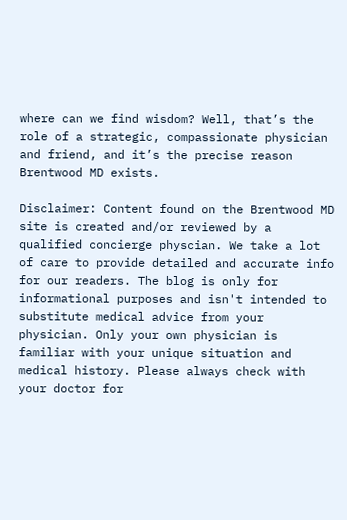where can we find wisdom? Well, that’s the role of a strategic, compassionate physician and friend, and it’s the precise reason Brentwood MD exists.

Disclaimer: Content found on the Brentwood MD site is created and/or reviewed by a qualified concierge physcian. We take a lot of care to provide detailed and accurate info for our readers. The blog is only for informational purposes and isn't intended to substitute medical advice from your physician. Only your own physician is familiar with your unique situation and medical history. Please always check with your doctor for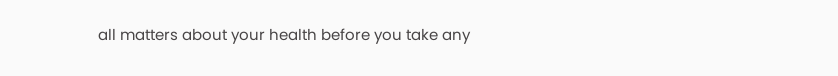all matters about your health before you take any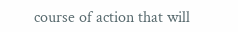course of action that will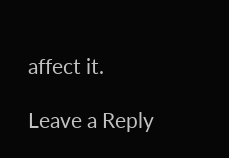affect it.

Leave a Reply